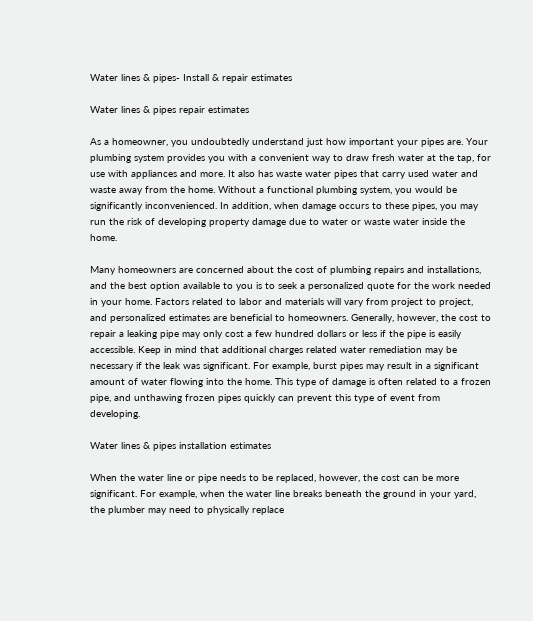Water lines & pipes- Install & repair estimates

Water lines & pipes repair estimates

As a homeowner, you undoubtedly understand just how important your pipes are. Your plumbing system provides you with a convenient way to draw fresh water at the tap, for use with appliances and more. It also has waste water pipes that carry used water and waste away from the home. Without a functional plumbing system, you would be significantly inconvenienced. In addition, when damage occurs to these pipes, you may run the risk of developing property damage due to water or waste water inside the home.

Many homeowners are concerned about the cost of plumbing repairs and installations, and the best option available to you is to seek a personalized quote for the work needed in your home. Factors related to labor and materials will vary from project to project, and personalized estimates are beneficial to homeowners. Generally, however, the cost to repair a leaking pipe may only cost a few hundred dollars or less if the pipe is easily accessible. Keep in mind that additional charges related water remediation may be necessary if the leak was significant. For example, burst pipes may result in a significant amount of water flowing into the home. This type of damage is often related to a frozen pipe, and unthawing frozen pipes quickly can prevent this type of event from developing.

Water lines & pipes installation estimates

When the water line or pipe needs to be replaced, however, the cost can be more significant. For example, when the water line breaks beneath the ground in your yard, the plumber may need to physically replace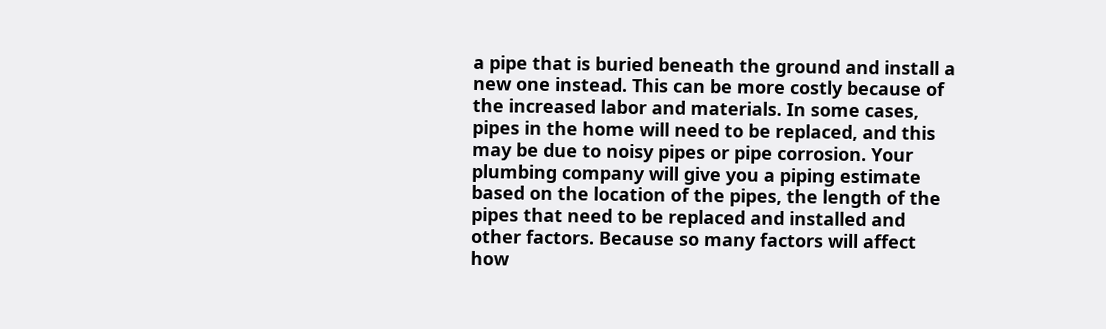a pipe that is buried beneath the ground and install a new one instead. This can be more costly because of the increased labor and materials. In some cases, pipes in the home will need to be replaced, and this may be due to noisy pipes or pipe corrosion. Your plumbing company will give you a piping estimate based on the location of the pipes, the length of the pipes that need to be replaced and installed and other factors. Because so many factors will affect how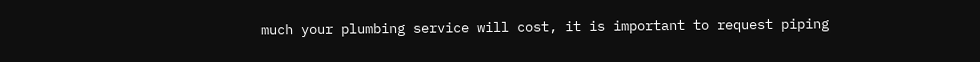much your plumbing service will cost, it is important to request piping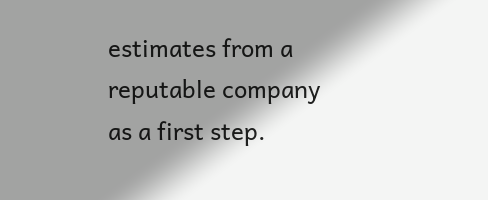estimates from a reputable company as a first step.